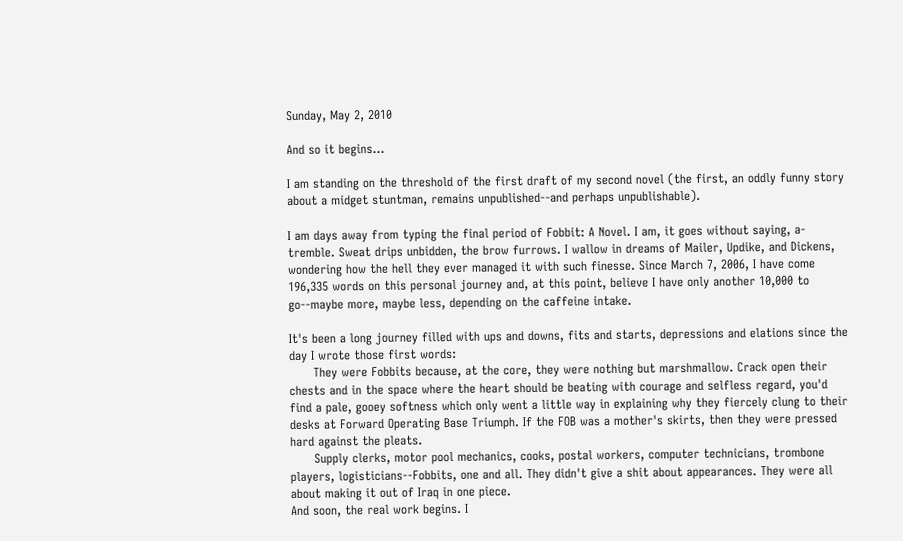Sunday, May 2, 2010

And so it begins...

I am standing on the threshold of the first draft of my second novel (the first, an oddly funny story about a midget stuntman, remains unpublished--and perhaps unpublishable).

I am days away from typing the final period of Fobbit: A Novel. I am, it goes without saying, a-tremble. Sweat drips unbidden, the brow furrows. I wallow in dreams of Mailer, Updike, and Dickens, wondering how the hell they ever managed it with such finesse. Since March 7, 2006, I have come 196,335 words on this personal journey and, at this point, believe I have only another 10,000 to go--maybe more, maybe less, depending on the caffeine intake.

It's been a long journey filled with ups and downs, fits and starts, depressions and elations since the day I wrote those first words:
      They were Fobbits because, at the core, they were nothing but marshmallow. Crack open their chests and in the space where the heart should be beating with courage and selfless regard, you'd find a pale, gooey softness which only went a little way in explaining why they fiercely clung to their desks at Forward Operating Base Triumph. If the FOB was a mother's skirts, then they were pressed hard against the pleats.
      Supply clerks, motor pool mechanics, cooks, postal workers, computer technicians, trombone players, logisticians--Fobbits, one and all. They didn't give a shit about appearances. They were all about making it out of Iraq in one piece.
And soon, the real work begins. I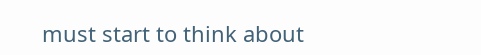must start to think about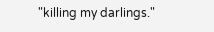"killing my darlings."